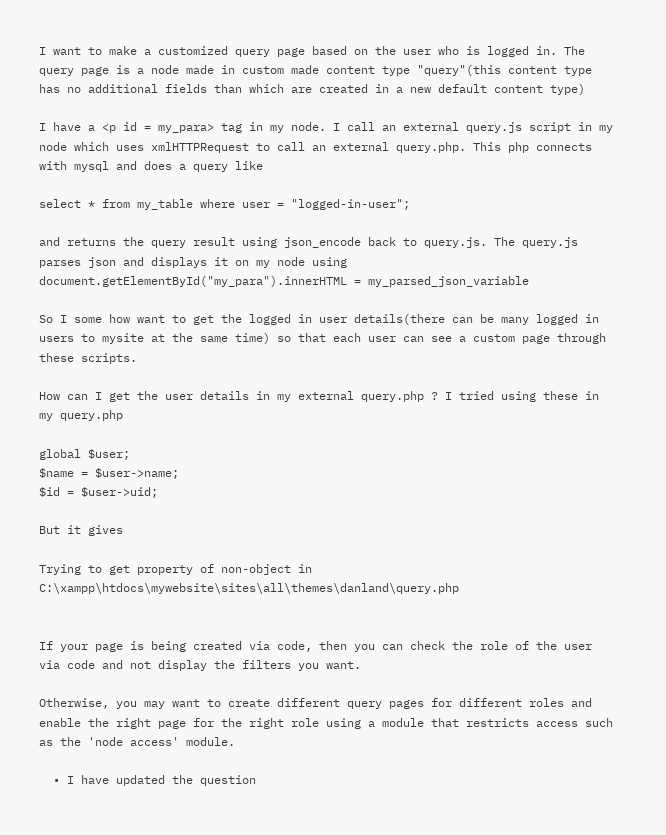I want to make a customized query page based on the user who is logged in. The query page is a node made in custom made content type "query"(this content type has no additional fields than which are created in a new default content type)

I have a <p id = my_para> tag in my node. I call an external query.js script in my node which uses xmlHTTPRequest to call an external query.php. This php connects with mysql and does a query like

select * from my_table where user = "logged-in-user";

and returns the query result using json_encode back to query.js. The query.js parses json and displays it on my node using document.getElementById("my_para").innerHTML = my_parsed_json_variable

So I some how want to get the logged in user details(there can be many logged in users to mysite at the same time) so that each user can see a custom page through these scripts.

How can I get the user details in my external query.php ? I tried using these in my query.php

global $user;
$name = $user->name;
$id = $user->uid;

But it gives

Trying to get property of non-object in C:\xampp\htdocs\mywebsite\sites\all\themes\danland\query.php


If your page is being created via code, then you can check the role of the user via code and not display the filters you want.

Otherwise, you may want to create different query pages for different roles and enable the right page for the right role using a module that restricts access such as the 'node access' module.

  • I have updated the question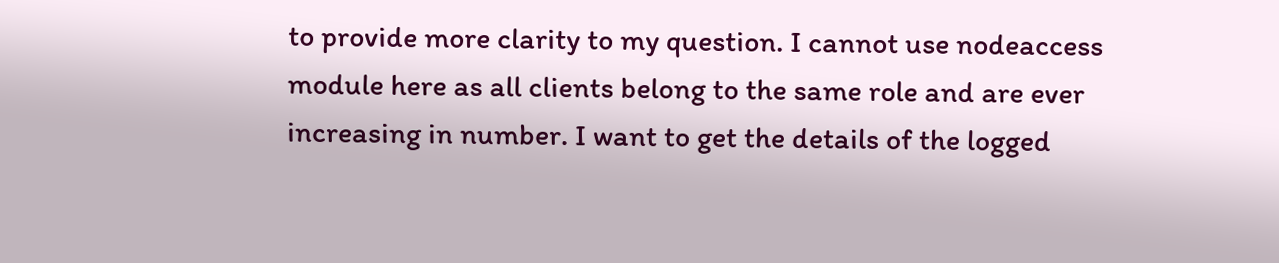to provide more clarity to my question. I cannot use nodeaccess module here as all clients belong to the same role and are ever increasing in number. I want to get the details of the logged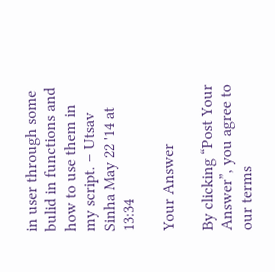in user through some bulid in functions and how to use them in my script. – Utsav Sinha May 22 '14 at 13:34

Your Answer

By clicking “Post Your Answer”, you agree to our terms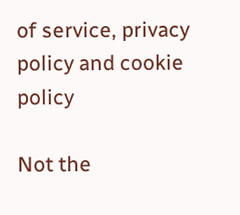of service, privacy policy and cookie policy

Not the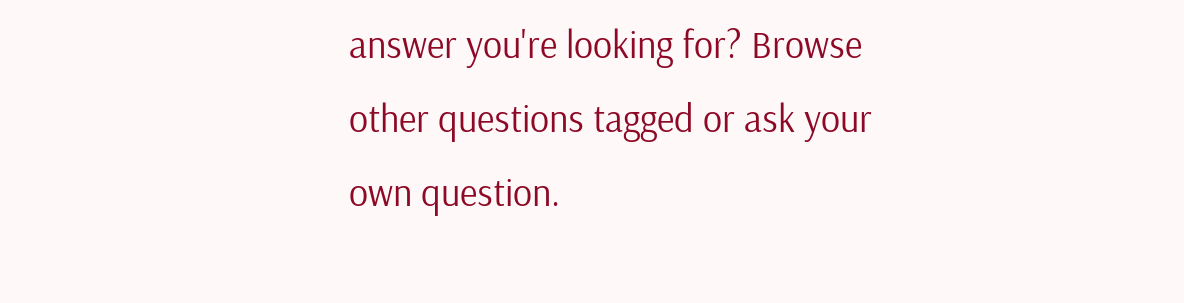answer you're looking for? Browse other questions tagged or ask your own question.